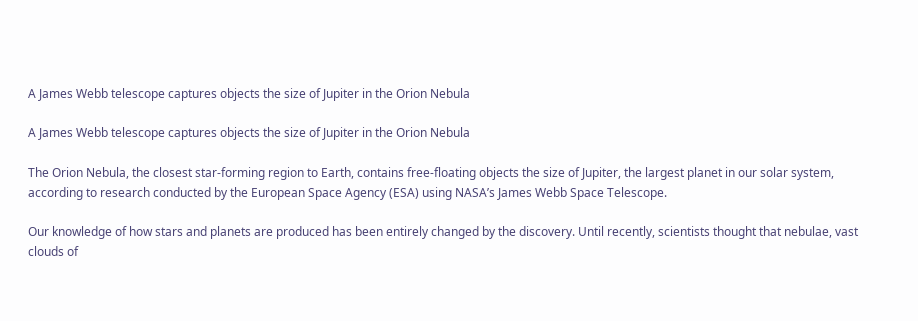A James Webb telescope captures objects the size of Jupiter in the Orion Nebula

A James Webb telescope captures objects the size of Jupiter in the Orion Nebula

The Orion Nebula, the closest star-forming region to Earth, contains free-floating objects the size of Jupiter, the largest planet in our solar system, according to research conducted by the European Space Agency (ESA) using NASA’s James Webb Space Telescope.

Our knowledge of how stars and planets are produced has been entirely changed by the discovery. Until recently, scientists thought that nebulae, vast clouds of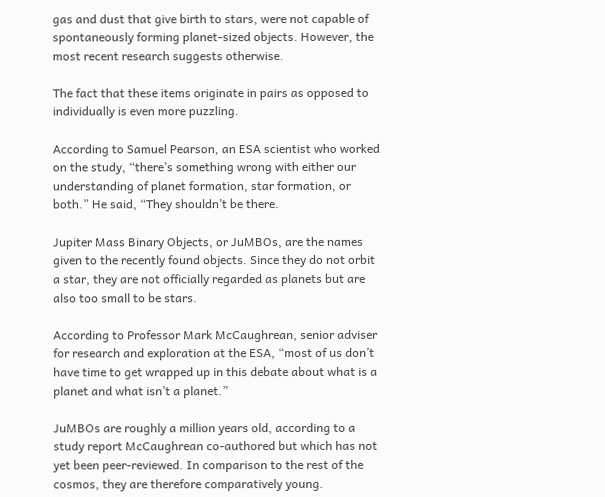gas and dust that give birth to stars, were not capable of spontaneously forming planet-sized objects. However, the most recent research suggests otherwise.

The fact that these items originate in pairs as opposed to individually is even more puzzling.

According to Samuel Pearson, an ESA scientist who worked on the study, “there’s something wrong with either our understanding of planet formation, star formation, or both.” He said, “They shouldn’t be there.

Jupiter Mass Binary Objects, or JuMBOs, are the names given to the recently found objects. Since they do not orbit a star, they are not officially regarded as planets but are also too small to be stars.

According to Professor Mark McCaughrean, senior adviser for research and exploration at the ESA, “most of us don’t have time to get wrapped up in this debate about what is a planet and what isn’t a planet.”

JuMBOs are roughly a million years old, according to a study report McCaughrean co-authored but which has not yet been peer-reviewed. In comparison to the rest of the cosmos, they are therefore comparatively young.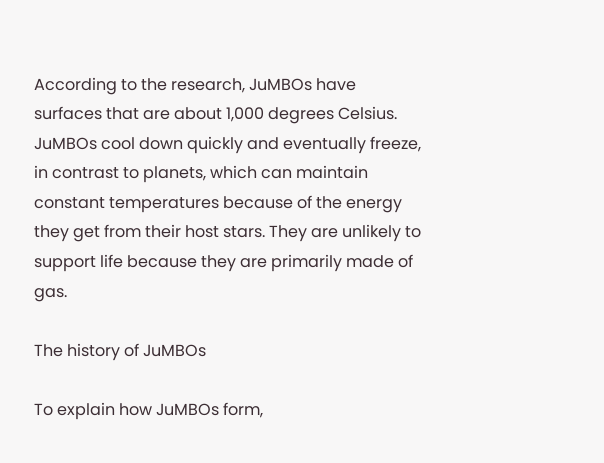According to the research, JuMBOs have surfaces that are about 1,000 degrees Celsius. JuMBOs cool down quickly and eventually freeze, in contrast to planets, which can maintain constant temperatures because of the energy they get from their host stars. They are unlikely to support life because they are primarily made of gas.

The history of JuMBOs

To explain how JuMBOs form,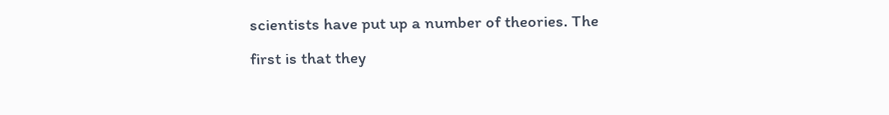scientists have put up a number of theories. The first is that they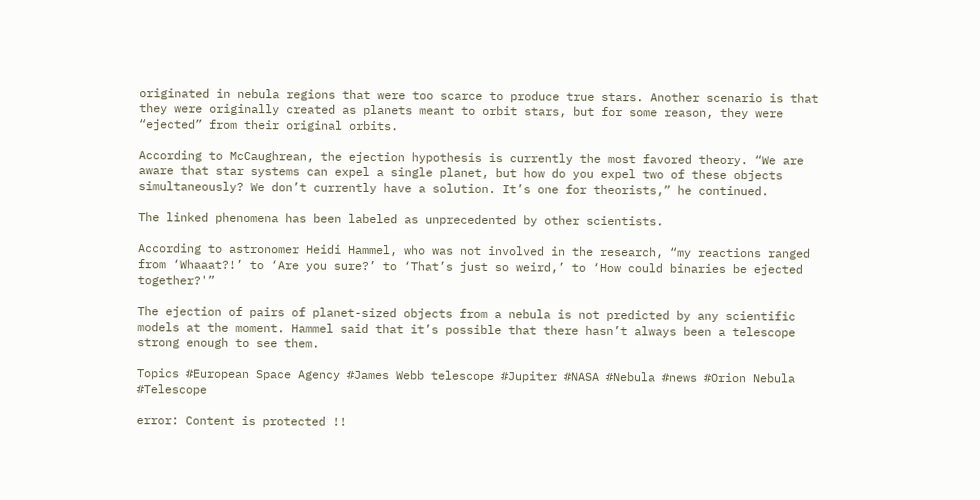originated in nebula regions that were too scarce to produce true stars. Another scenario is that they were originally created as planets meant to orbit stars, but for some reason, they were “ejected” from their original orbits.

According to McCaughrean, the ejection hypothesis is currently the most favored theory. “We are aware that star systems can expel a single planet, but how do you expel two of these objects simultaneously? We don’t currently have a solution. It’s one for theorists,” he continued.

The linked phenomena has been labeled as unprecedented by other scientists.

According to astronomer Heidi Hammel, who was not involved in the research, “my reactions ranged from ‘Whaaat?!’ to ‘Are you sure?’ to ‘That’s just so weird,’ to ‘How could binaries be ejected together?'”

The ejection of pairs of planet-sized objects from a nebula is not predicted by any scientific models at the moment. Hammel said that it’s possible that there hasn’t always been a telescope strong enough to see them.

Topics #European Space Agency #James Webb telescope #Jupiter #NASA #Nebula #news #Orion Nebula #Telescope

error: Content is protected !!